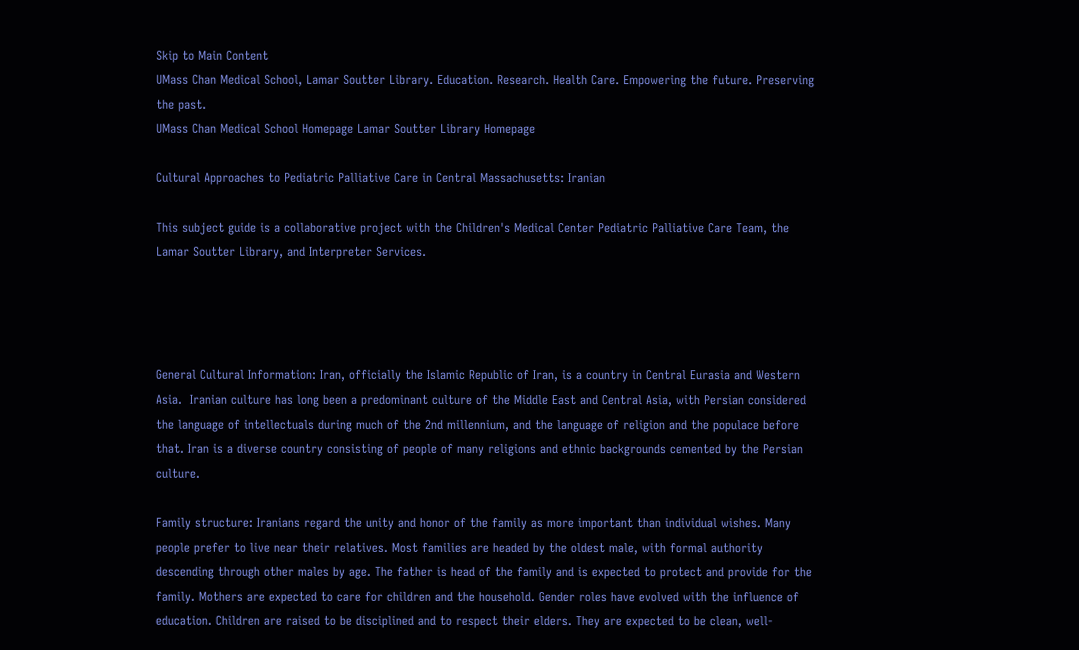Skip to Main Content
UMass Chan Medical School, Lamar Soutter Library. Education. Research. Health Care. Empowering the future. Preserving the past.
UMass Chan Medical School Homepage Lamar Soutter Library Homepage

Cultural Approaches to Pediatric Palliative Care in Central Massachusetts: Iranian

This subject guide is a collaborative project with the Children's Medical Center Pediatric Palliative Care Team, the Lamar Soutter Library, and Interpreter Services.




General Cultural Information: Iran, officially the Islamic Republic of Iran, is a country in Central Eurasia and Western Asia.  Iranian culture has long been a predominant culture of the Middle East and Central Asia, with Persian considered the language of intellectuals during much of the 2nd millennium, and the language of religion and the populace before that. Iran is a diverse country consisting of people of many religions and ethnic backgrounds cemented by the Persian culture.

Family structure: Iranians regard the unity and honor of the family as more important than individual wishes. Many people prefer to live near their relatives. Most families are headed by the oldest male, with formal authority descending through other males by age. The father is head of the family and is expected to protect and provide for the family. Mothers are expected to care for children and the household. Gender roles have evolved with the influence of education. Children are raised to be disciplined and to respect their elders. They are expected to be clean, well-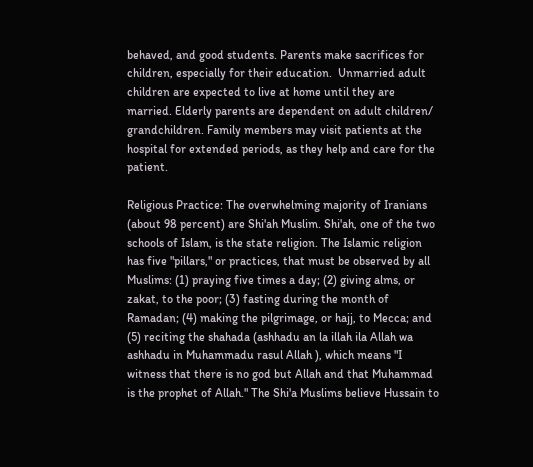behaved, and good students. Parents make sacrifices for children, especially for their education.  Unmarried adult children are expected to live at home until they are married. Elderly parents are dependent on adult children/ grandchildren. Family members may visit patients at the hospital for extended periods, as they help and care for the patient.

Religious Practice: The overwhelming majority of Iranians (about 98 percent) are Shi'ah Muslim. Shi'ah, one of the two schools of Islam, is the state religion. The Islamic religion has five "pillars," or practices, that must be observed by all Muslims: (1) praying five times a day; (2) giving alms, or zakat, to the poor; (3) fasting during the month of Ramadan; (4) making the pilgrimage, or hajj, to Mecca; and (5) reciting the shahada (ashhadu an la illah ila Allah wa ashhadu in Muhammadu rasul Allah ), which means "I witness that there is no god but Allah and that Muhammad is the prophet of Allah." The Shi'a Muslims believe Hussain to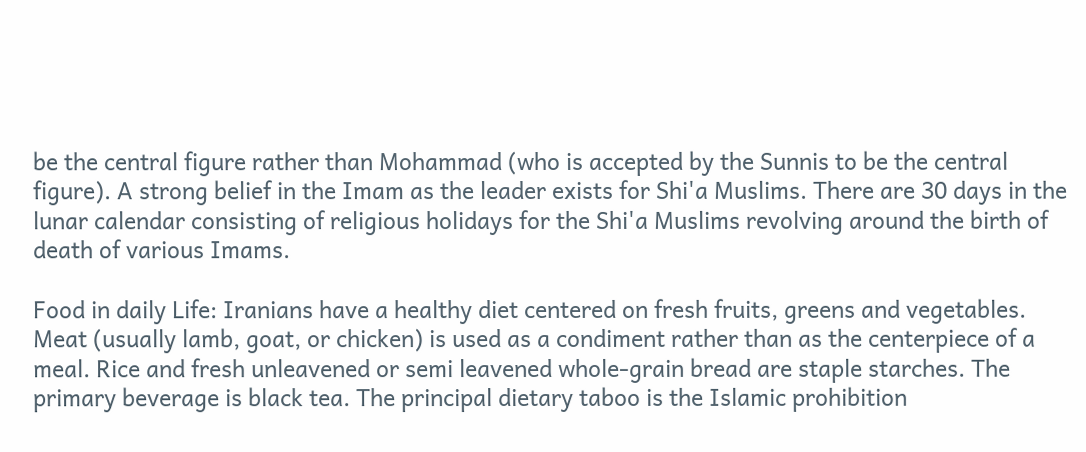be the central figure rather than Mohammad (who is accepted by the Sunnis to be the central figure). A strong belief in the Imam as the leader exists for Shi'a Muslims. There are 30 days in the lunar calendar consisting of religious holidays for the Shi'a Muslims revolving around the birth of death of various Imams.

Food in daily Life: Iranians have a healthy diet centered on fresh fruits, greens and vegetables. Meat (usually lamb, goat, or chicken) is used as a condiment rather than as the centerpiece of a meal. Rice and fresh unleavened or semi leavened whole-grain bread are staple starches. The primary beverage is black tea. The principal dietary taboo is the Islamic prohibition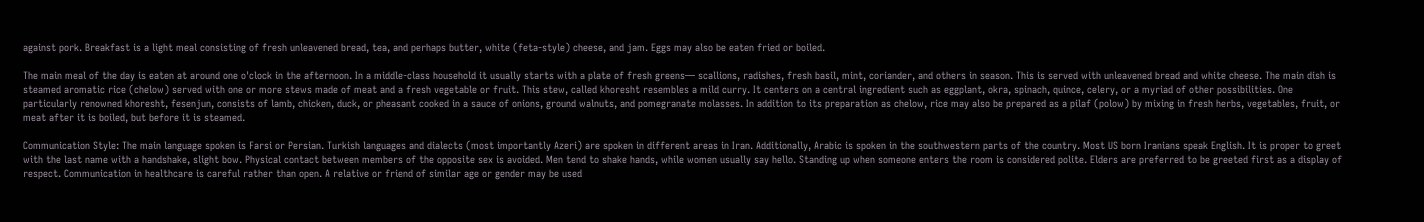against pork. Breakfast is a light meal consisting of fresh unleavened bread, tea, and perhaps butter, white (feta-style) cheese, and jam. Eggs may also be eaten fried or boiled.

The main meal of the day is eaten at around one o'clock in the afternoon. In a middle-class household it usually starts with a plate of fresh greens— scallions, radishes, fresh basil, mint, coriander, and others in season. This is served with unleavened bread and white cheese. The main dish is steamed aromatic rice (chelow) served with one or more stews made of meat and a fresh vegetable or fruit. This stew, called khoresht resembles a mild curry. It centers on a central ingredient such as eggplant, okra, spinach, quince, celery, or a myriad of other possibilities. One particularly renowned khoresht, fesenjun, consists of lamb, chicken, duck, or pheasant cooked in a sauce of onions, ground walnuts, and pomegranate molasses. In addition to its preparation as chelow, rice may also be prepared as a pilaf (polow) by mixing in fresh herbs, vegetables, fruit, or meat after it is boiled, but before it is steamed.

Communication Style: The main language spoken is Farsi or Persian. Turkish languages and dialects (most importantly Azeri) are spoken in different areas in Iran. Additionally, Arabic is spoken in the southwestern parts of the country. Most US born Iranians speak English. It is proper to greet with the last name with a handshake, slight bow. Physical contact between members of the opposite sex is avoided. Men tend to shake hands, while women usually say hello. Standing up when someone enters the room is considered polite. Elders are preferred to be greeted first as a display of respect. Communication in healthcare is careful rather than open. A relative or friend of similar age or gender may be used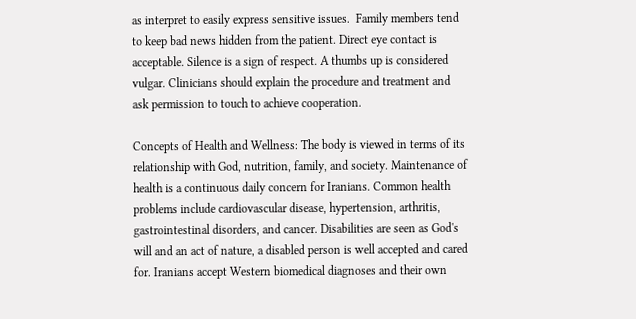as interpret to easily express sensitive issues.  Family members tend to keep bad news hidden from the patient. Direct eye contact is acceptable. Silence is a sign of respect. A thumbs up is considered vulgar. Clinicians should explain the procedure and treatment and ask permission to touch to achieve cooperation.

Concepts of Health and Wellness: The body is viewed in terms of its relationship with God, nutrition, family, and society. Maintenance of health is a continuous daily concern for Iranians. Common health problems include cardiovascular disease, hypertension, arthritis, gastrointestinal disorders, and cancer. Disabilities are seen as God's will and an act of nature, a disabled person is well accepted and cared for. Iranians accept Western biomedical diagnoses and their own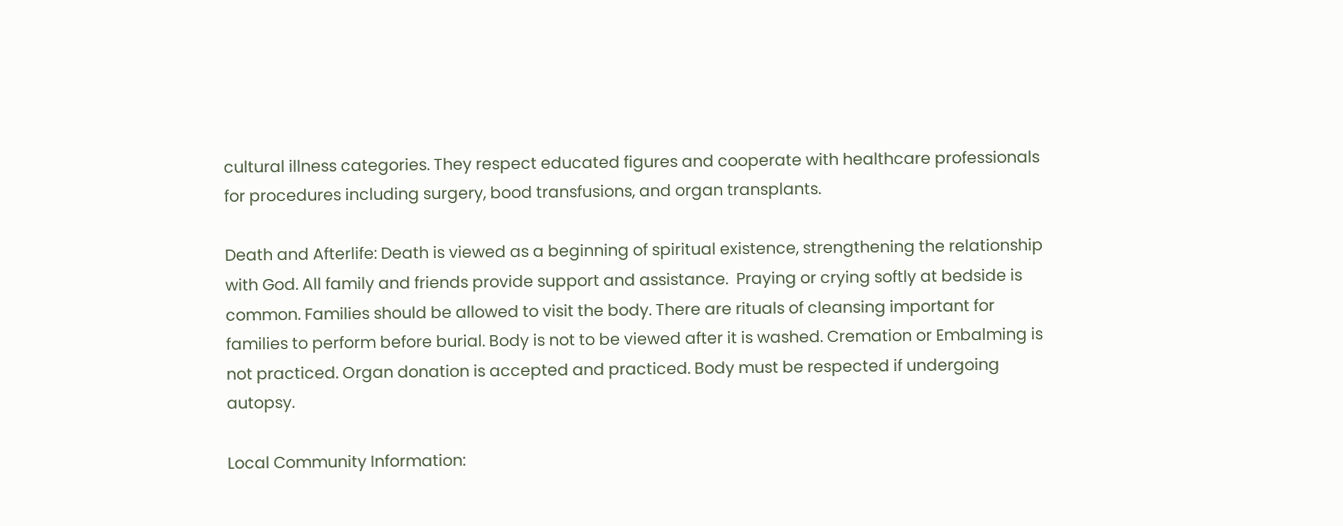cultural illness categories. They respect educated figures and cooperate with healthcare professionals for procedures including surgery, bood transfusions, and organ transplants.

Death and Afterlife: Death is viewed as a beginning of spiritual existence, strengthening the relationship with God. All family and friends provide support and assistance.  Praying or crying softly at bedside is common. Families should be allowed to visit the body. There are rituals of cleansing important for families to perform before burial. Body is not to be viewed after it is washed. Cremation or Embalming is not practiced. Organ donation is accepted and practiced. Body must be respected if undergoing autopsy.

Local Community Information: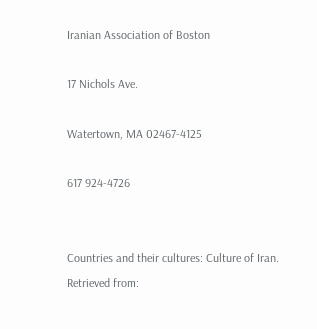Iranian Association of Boston

17 Nichols Ave.

Watertown, MA 02467-4125

617 924-4726


Countries and their cultures: Culture of Iran. Retrieved from: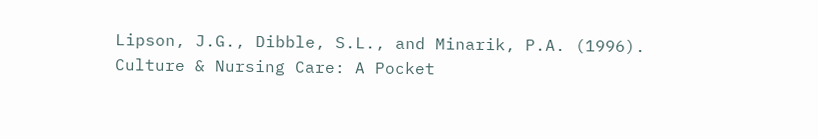Lipson, J.G., Dibble, S.L., and Minarik, P.A. (1996). Culture & Nursing Care: A Pocket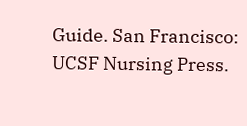Guide. San Francisco: UCSF Nursing Press.